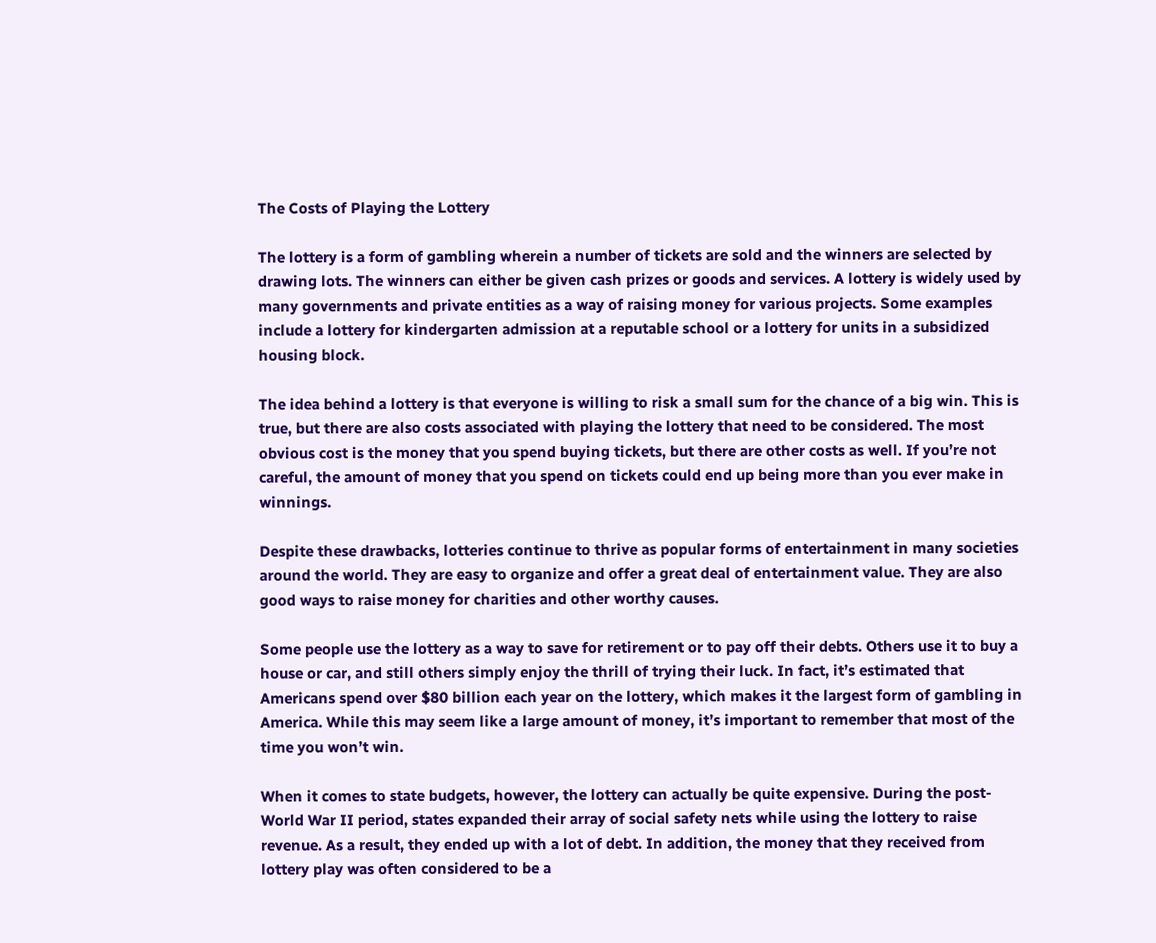The Costs of Playing the Lottery

The lottery is a form of gambling wherein a number of tickets are sold and the winners are selected by drawing lots. The winners can either be given cash prizes or goods and services. A lottery is widely used by many governments and private entities as a way of raising money for various projects. Some examples include a lottery for kindergarten admission at a reputable school or a lottery for units in a subsidized housing block.

The idea behind a lottery is that everyone is willing to risk a small sum for the chance of a big win. This is true, but there are also costs associated with playing the lottery that need to be considered. The most obvious cost is the money that you spend buying tickets, but there are other costs as well. If you’re not careful, the amount of money that you spend on tickets could end up being more than you ever make in winnings.

Despite these drawbacks, lotteries continue to thrive as popular forms of entertainment in many societies around the world. They are easy to organize and offer a great deal of entertainment value. They are also good ways to raise money for charities and other worthy causes.

Some people use the lottery as a way to save for retirement or to pay off their debts. Others use it to buy a house or car, and still others simply enjoy the thrill of trying their luck. In fact, it’s estimated that Americans spend over $80 billion each year on the lottery, which makes it the largest form of gambling in America. While this may seem like a large amount of money, it’s important to remember that most of the time you won’t win.

When it comes to state budgets, however, the lottery can actually be quite expensive. During the post-World War II period, states expanded their array of social safety nets while using the lottery to raise revenue. As a result, they ended up with a lot of debt. In addition, the money that they received from lottery play was often considered to be a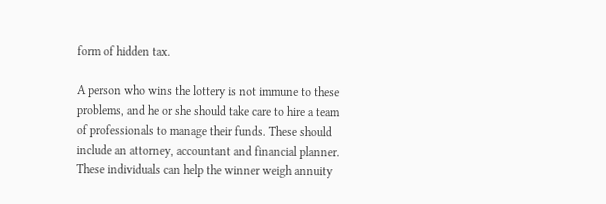form of hidden tax.

A person who wins the lottery is not immune to these problems, and he or she should take care to hire a team of professionals to manage their funds. These should include an attorney, accountant and financial planner. These individuals can help the winner weigh annuity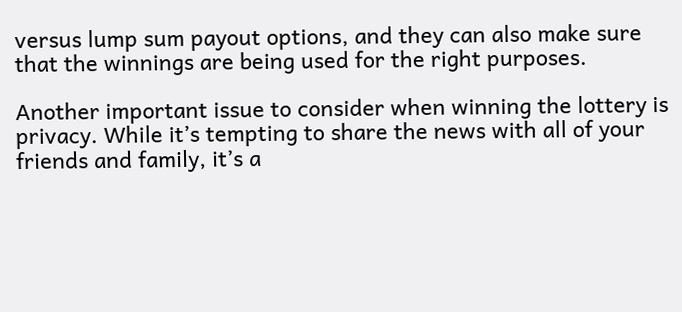versus lump sum payout options, and they can also make sure that the winnings are being used for the right purposes.

Another important issue to consider when winning the lottery is privacy. While it’s tempting to share the news with all of your friends and family, it’s a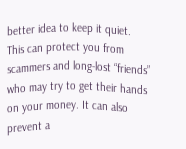better idea to keep it quiet. This can protect you from scammers and long-lost “friends” who may try to get their hands on your money. It can also prevent a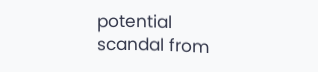potential scandal from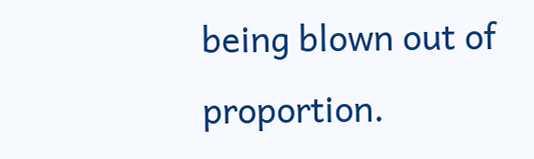being blown out of proportion.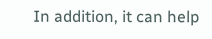In addition, it can help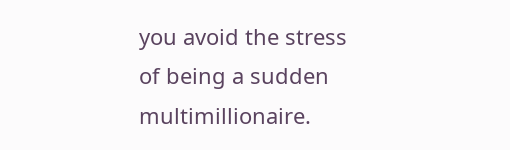you avoid the stress of being a sudden multimillionaire.